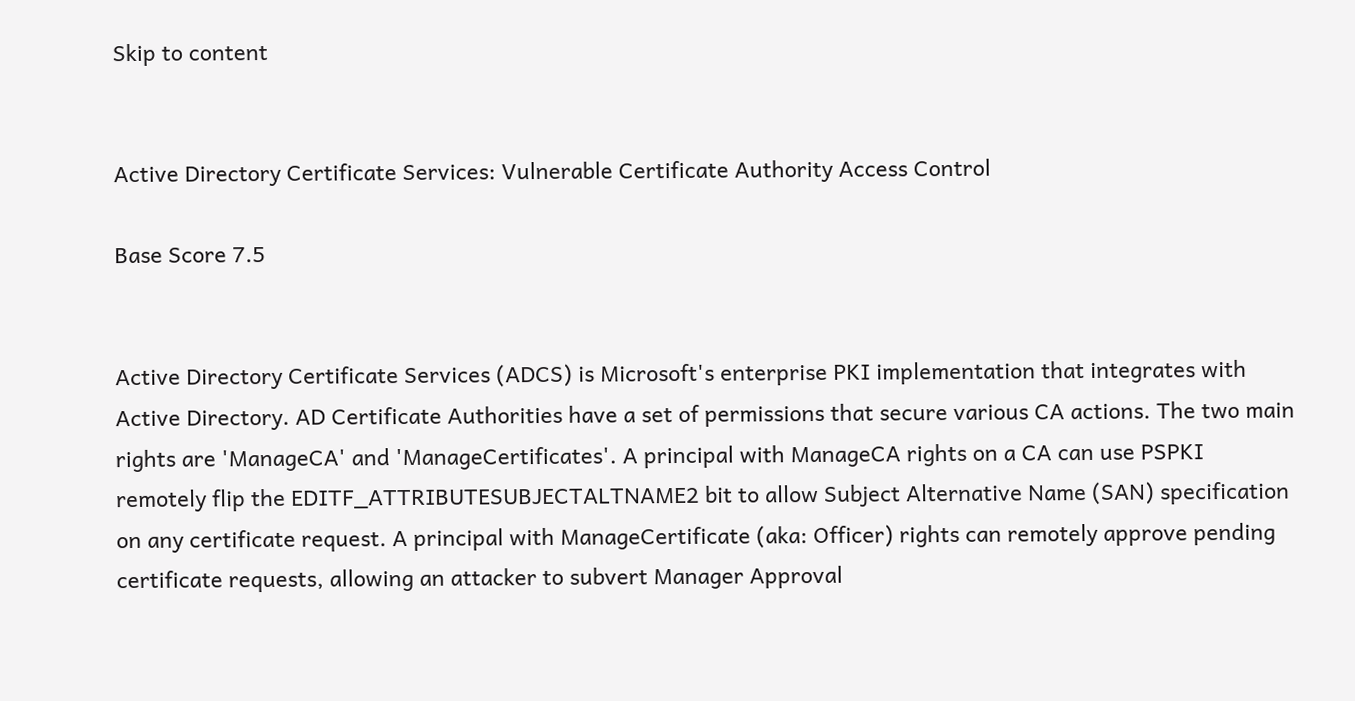Skip to content


Active Directory Certificate Services: Vulnerable Certificate Authority Access Control

Base Score 7.5


Active Directory Certificate Services (ADCS) is Microsoft's enterprise PKI implementation that integrates with Active Directory. AD Certificate Authorities have a set of permissions that secure various CA actions. The two main rights are 'ManageCA' and 'ManageCertificates'. A principal with ManageCA rights on a CA can use PSPKI remotely flip the EDITF_ATTRIBUTESUBJECTALTNAME2 bit to allow Subject Alternative Name (SAN) specification on any certificate request. A principal with ManageCertificate (aka: Officer) rights can remotely approve pending certificate requests, allowing an attacker to subvert Manager Approval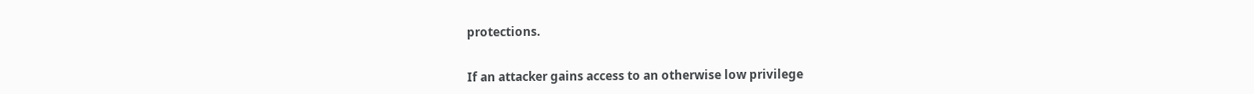protections.


If an attacker gains access to an otherwise low privilege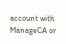account with ManageCA or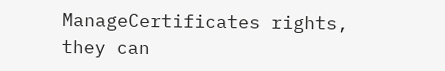ManageCertificates rights, they can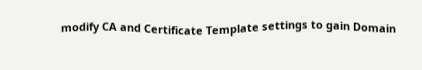modify CA and Certificate Template settings to gain Domain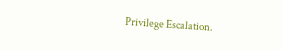Privilege Escalation.